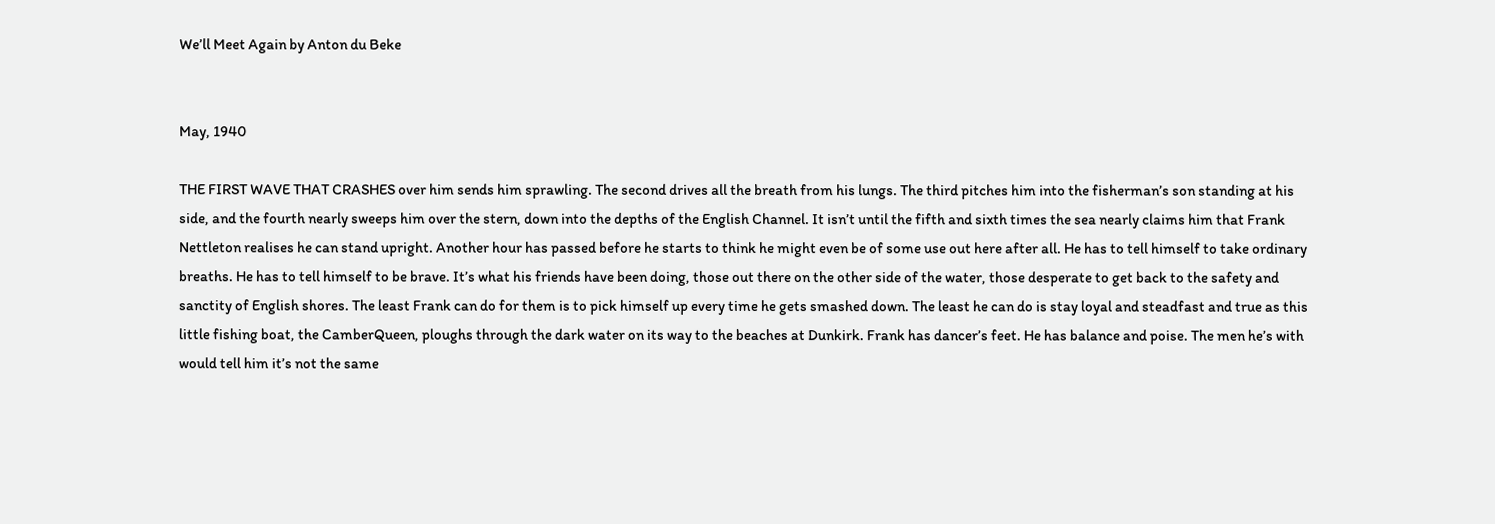We’ll Meet Again by Anton du Beke


May, 1940

THE FIRST WAVE THAT CRASHES over him sends him sprawling. The second drives all the breath from his lungs. The third pitches him into the fisherman’s son standing at his side, and the fourth nearly sweeps him over the stern, down into the depths of the English Channel. It isn’t until the fifth and sixth times the sea nearly claims him that Frank Nettleton realises he can stand upright. Another hour has passed before he starts to think he might even be of some use out here after all. He has to tell himself to take ordinary breaths. He has to tell himself to be brave. It’s what his friends have been doing, those out there on the other side of the water, those desperate to get back to the safety and sanctity of English shores. The least Frank can do for them is to pick himself up every time he gets smashed down. The least he can do is stay loyal and steadfast and true as this little fishing boat, the CamberQueen, ploughs through the dark water on its way to the beaches at Dunkirk. Frank has dancer’s feet. He has balance and poise. The men he’s with would tell him it’s not the same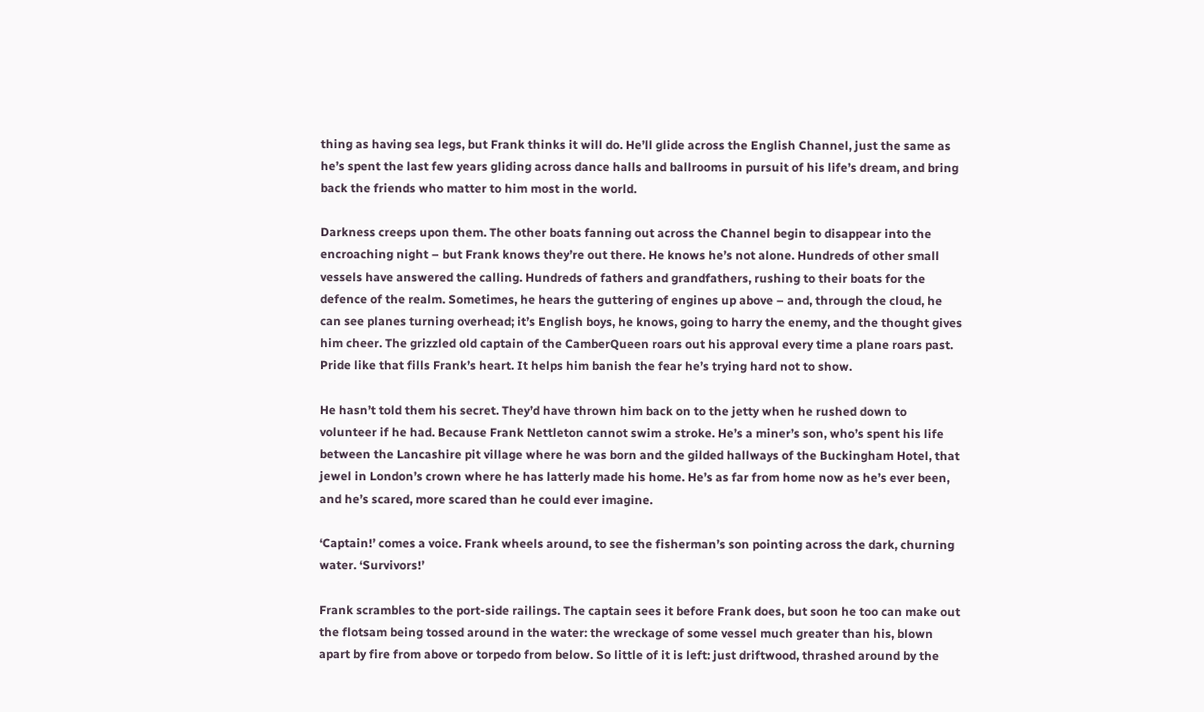thing as having sea legs, but Frank thinks it will do. He’ll glide across the English Channel, just the same as he’s spent the last few years gliding across dance halls and ballrooms in pursuit of his life’s dream, and bring back the friends who matter to him most in the world.

Darkness creeps upon them. The other boats fanning out across the Channel begin to disappear into the encroaching night – but Frank knows they’re out there. He knows he’s not alone. Hundreds of other small vessels have answered the calling. Hundreds of fathers and grandfathers, rushing to their boats for the defence of the realm. Sometimes, he hears the guttering of engines up above – and, through the cloud, he can see planes turning overhead; it’s English boys, he knows, going to harry the enemy, and the thought gives him cheer. The grizzled old captain of the CamberQueen roars out his approval every time a plane roars past. Pride like that fills Frank’s heart. It helps him banish the fear he’s trying hard not to show.

He hasn’t told them his secret. They’d have thrown him back on to the jetty when he rushed down to volunteer if he had. Because Frank Nettleton cannot swim a stroke. He’s a miner’s son, who’s spent his life between the Lancashire pit village where he was born and the gilded hallways of the Buckingham Hotel, that jewel in London’s crown where he has latterly made his home. He’s as far from home now as he’s ever been, and he’s scared, more scared than he could ever imagine.

‘Captain!’ comes a voice. Frank wheels around, to see the fisherman’s son pointing across the dark, churning water. ‘Survivors!’

Frank scrambles to the port-side railings. The captain sees it before Frank does, but soon he too can make out the flotsam being tossed around in the water: the wreckage of some vessel much greater than his, blown apart by fire from above or torpedo from below. So little of it is left: just driftwood, thrashed around by the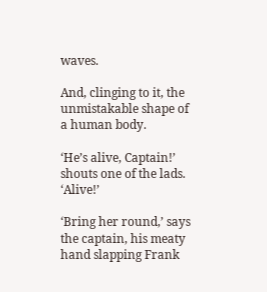waves.

And, clinging to it, the unmistakable shape of a human body.

‘He’s alive, Captain!’ shouts one of the lads. ‘Alive!’

‘Bring her round,’ says the captain, his meaty hand slapping Frank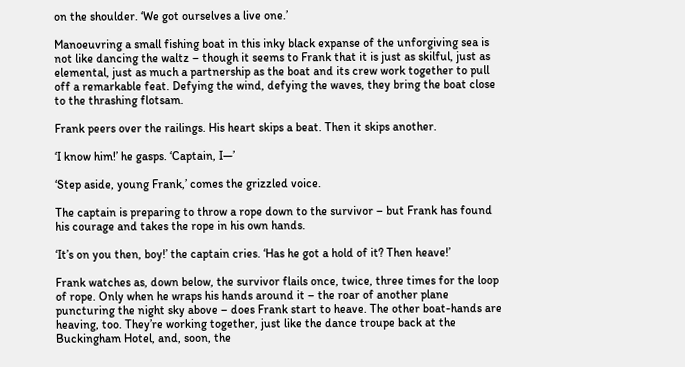on the shoulder. ‘We got ourselves a live one.’

Manoeuvring a small fishing boat in this inky black expanse of the unforgiving sea is not like dancing the waltz – though it seems to Frank that it is just as skilful, just as elemental, just as much a partnership as the boat and its crew work together to pull off a remarkable feat. Defying the wind, defying the waves, they bring the boat close to the thrashing flotsam.

Frank peers over the railings. His heart skips a beat. Then it skips another.

‘I know him!’ he gasps. ‘Captain, I—’

‘Step aside, young Frank,’ comes the grizzled voice.

The captain is preparing to throw a rope down to the survivor – but Frank has found his courage and takes the rope in his own hands.

‘It’s on you then, boy!’ the captain cries. ‘Has he got a hold of it? Then heave!’

Frank watches as, down below, the survivor flails once, twice, three times for the loop of rope. Only when he wraps his hands around it – the roar of another plane puncturing the night sky above – does Frank start to heave. The other boat-hands are heaving, too. They’re working together, just like the dance troupe back at the Buckingham Hotel, and, soon, the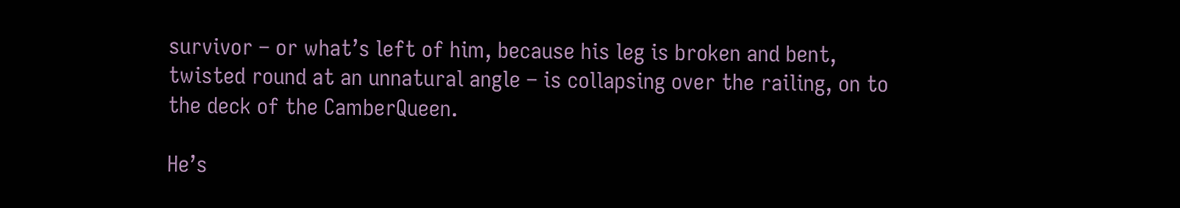survivor – or what’s left of him, because his leg is broken and bent, twisted round at an unnatural angle – is collapsing over the railing, on to the deck of the CamberQueen.

He’s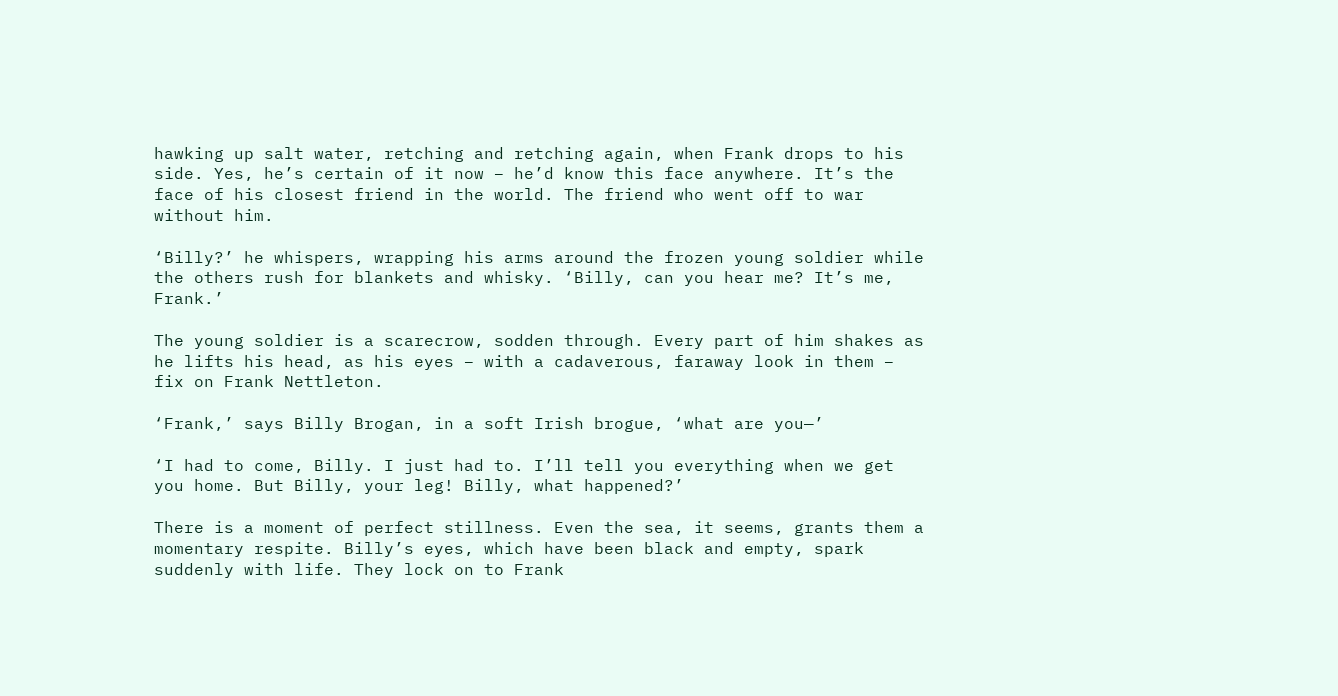hawking up salt water, retching and retching again, when Frank drops to his side. Yes, he’s certain of it now – he’d know this face anywhere. It’s the face of his closest friend in the world. The friend who went off to war without him.

‘Billy?’ he whispers, wrapping his arms around the frozen young soldier while the others rush for blankets and whisky. ‘Billy, can you hear me? It’s me, Frank.’

The young soldier is a scarecrow, sodden through. Every part of him shakes as he lifts his head, as his eyes – with a cadaverous, faraway look in them – fix on Frank Nettleton.

‘Frank,’ says Billy Brogan, in a soft Irish brogue, ‘what are you—’

‘I had to come, Billy. I just had to. I’ll tell you everything when we get you home. But Billy, your leg! Billy, what happened?’

There is a moment of perfect stillness. Even the sea, it seems, grants them a momentary respite. Billy’s eyes, which have been black and empty, spark suddenly with life. They lock on to Frank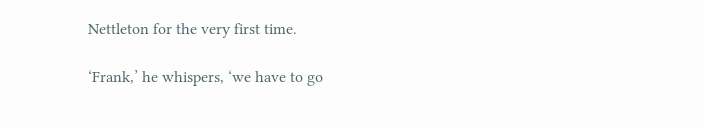Nettleton for the very first time.

‘Frank,’ he whispers, ‘we have to go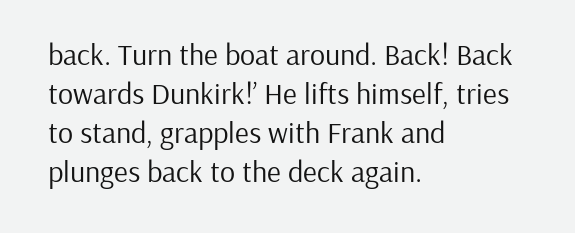back. Turn the boat around. Back! Back towards Dunkirk!’ He lifts himself, tries to stand, grapples with Frank and plunges back to the deck again.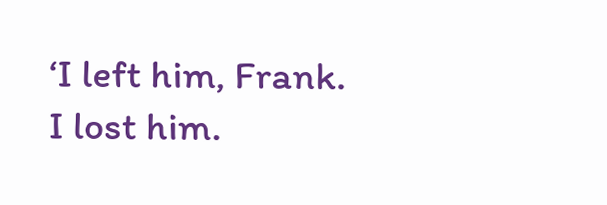‘I left him, Frank. I lost him.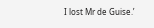I lost Mr de Guise.’